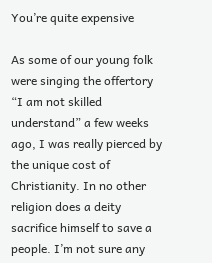You’re quite expensive

As some of our young folk were singing the offertory “I am not skilled understand” a few weeks ago, I was really pierced by the unique cost of Christianity. In no other religion does a deity sacrifice himself to save a people. I’m not sure any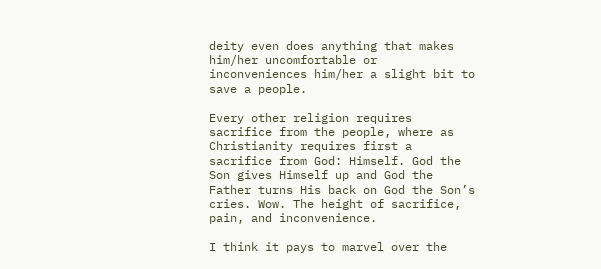deity even does anything that makes him/her uncomfortable or inconveniences him/her a slight bit to save a people.

Every other religion requires sacrifice from the people, where as Christianity requires first a sacrifice from God: Himself. God the Son gives Himself up and God the Father turns His back on God the Son’s cries. Wow. The height of sacrifice, pain, and inconvenience.

I think it pays to marvel over the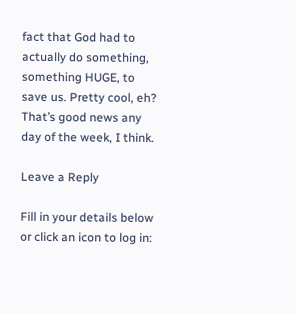fact that God had to actually do something, something HUGE, to save us. Pretty cool, eh? That’s good news any day of the week, I think.

Leave a Reply

Fill in your details below or click an icon to log in: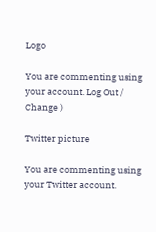Logo

You are commenting using your account. Log Out /  Change )

Twitter picture

You are commenting using your Twitter account.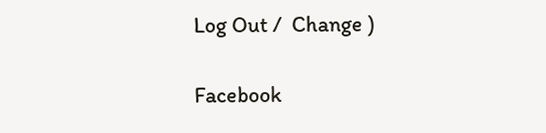Log Out /  Change )

Facebook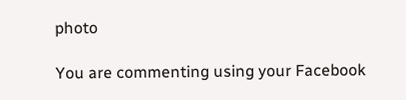photo

You are commenting using your Facebook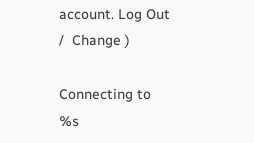account. Log Out /  Change )

Connecting to %s